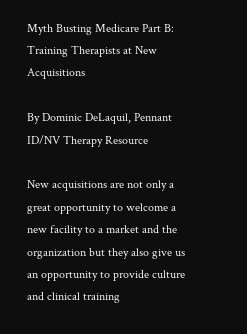Myth Busting Medicare Part B: Training Therapists at New Acquisitions

By Dominic DeLaquil, Pennant ID/NV Therapy Resource

New acquisitions are not only a great opportunity to welcome a new facility to a market and the organization but they also give us an opportunity to provide culture and clinical training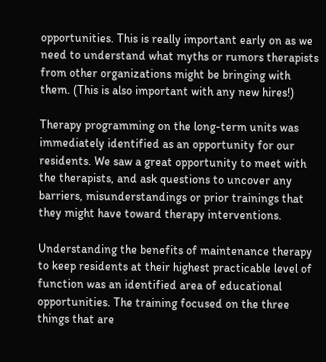opportunities. This is really important early on as we need to understand what myths or rumors therapists from other organizations might be bringing with them. (This is also important with any new hires!)

Therapy programming on the long-term units was immediately identified as an opportunity for our residents. We saw a great opportunity to meet with the therapists, and ask questions to uncover any barriers, misunderstandings or prior trainings that they might have toward therapy interventions.

Understanding the benefits of maintenance therapy to keep residents at their highest practicable level of function was an identified area of educational opportunities. The training focused on the three things that are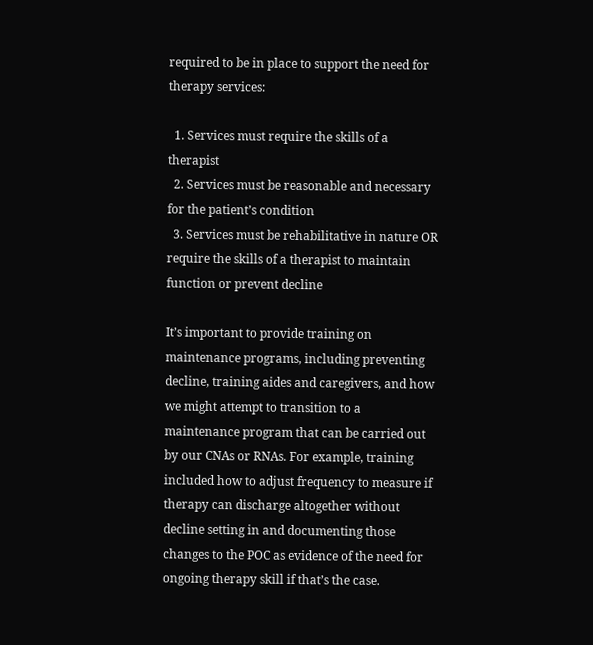required to be in place to support the need for therapy services:

  1. Services must require the skills of a therapist
  2. Services must be reasonable and necessary for the patient’s condition
  3. Services must be rehabilitative in nature OR require the skills of a therapist to maintain function or prevent decline

It’s important to provide training on maintenance programs, including preventing decline, training aides and caregivers, and how we might attempt to transition to a maintenance program that can be carried out by our CNAs or RNAs. For example, training included how to adjust frequency to measure if therapy can discharge altogether without decline setting in and documenting those changes to the POC as evidence of the need for ongoing therapy skill if that’s the case.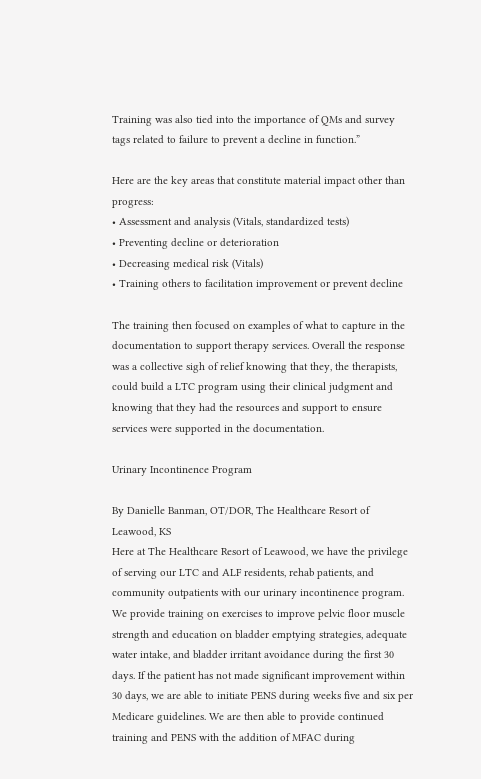Training was also tied into the importance of QMs and survey tags related to failure to prevent a decline in function.”

Here are the key areas that constitute material impact other than progress:
• Assessment and analysis (Vitals, standardized tests)
• Preventing decline or deterioration
• Decreasing medical risk (Vitals)
• Training others to facilitation improvement or prevent decline

The training then focused on examples of what to capture in the documentation to support therapy services. Overall the response was a collective sigh of relief knowing that they, the therapists, could build a LTC program using their clinical judgment and knowing that they had the resources and support to ensure services were supported in the documentation.

Urinary Incontinence Program

By Danielle Banman, OT/DOR, The Healthcare Resort of Leawood, KS
Here at The Healthcare Resort of Leawood, we have the privilege of serving our LTC and ALF residents, rehab patients, and community outpatients with our urinary incontinence program. We provide training on exercises to improve pelvic floor muscle strength and education on bladder emptying strategies, adequate water intake, and bladder irritant avoidance during the first 30 days. If the patient has not made significant improvement within 30 days, we are able to initiate PENS during weeks five and six per Medicare guidelines. We are then able to provide continued training and PENS with the addition of MFAC during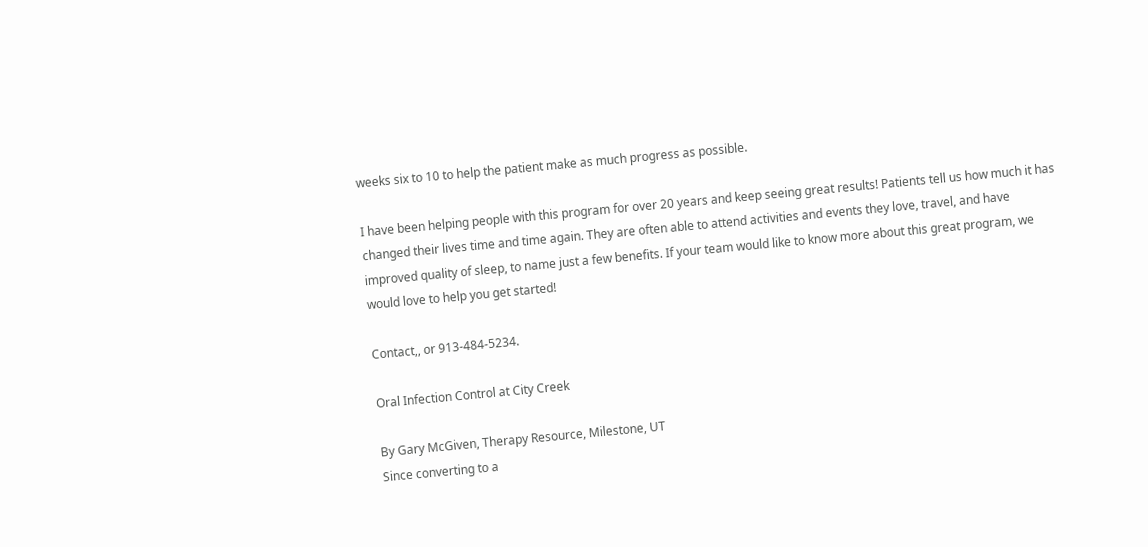weeks six to 10 to help the patient make as much progress as possible.

I have been helping people with this program for over 20 years and keep seeing great results! Patients tell us how much it has changed their lives time and time again. They are often able to attend activities and events they love, travel, and have improved quality of sleep, to name just a few benefits. If your team would like to know more about this great program, we would love to help you get started!

Contact,, or 913-484-5234.

Oral Infection Control at City Creek

By Gary McGiven, Therapy Resource, Milestone, UT
Since converting to a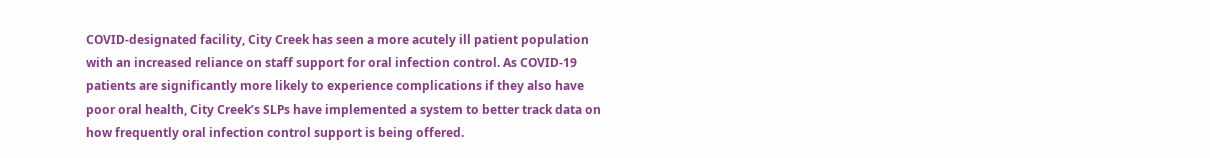COVID-designated facility, City Creek has seen a more acutely ill patient population with an increased reliance on staff support for oral infection control. As COVID-19 patients are significantly more likely to experience complications if they also have poor oral health, City Creek’s SLPs have implemented a system to better track data on how frequently oral infection control support is being offered.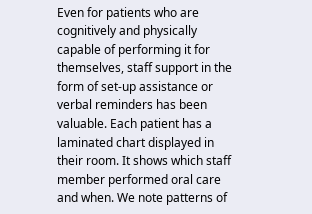Even for patients who are cognitively and physically capable of performing it for themselves, staff support in the form of set-up assistance or verbal reminders has been valuable. Each patient has a laminated chart displayed in their room. It shows which staff member performed oral care and when. We note patterns of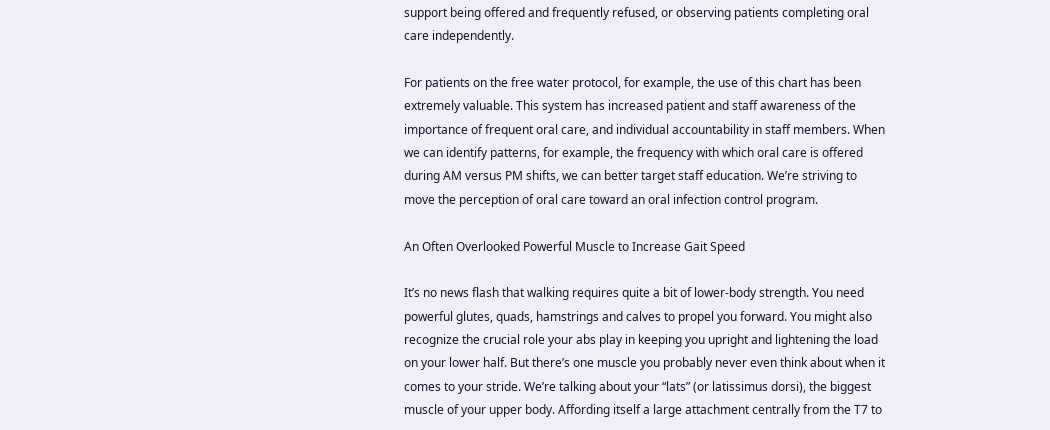support being offered and frequently refused, or observing patients completing oral care independently.

For patients on the free water protocol, for example, the use of this chart has been extremely valuable. This system has increased patient and staff awareness of the importance of frequent oral care, and individual accountability in staff members. When we can identify patterns, for example, the frequency with which oral care is offered during AM versus PM shifts, we can better target staff education. We’re striving to move the perception of oral care toward an oral infection control program.

An Often Overlooked Powerful Muscle to Increase Gait Speed

It’s no news flash that walking requires quite a bit of lower-body strength. You need powerful glutes, quads, hamstrings and calves to propel you forward. You might also recognize the crucial role your abs play in keeping you upright and lightening the load on your lower half. But there’s one muscle you probably never even think about when it comes to your stride. We’re talking about your “lats” (or latissimus dorsi), the biggest muscle of your upper body. Affording itself a large attachment centrally from the T7 to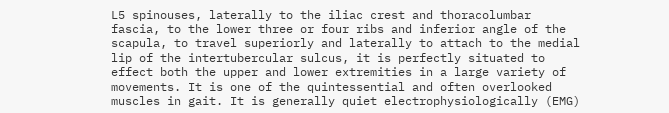L5 spinouses, laterally to the iliac crest and thoracolumbar fascia, to the lower three or four ribs and inferior angle of the scapula, to travel superiorly and laterally to attach to the medial lip of the intertubercular sulcus, it is perfectly situated to effect both the upper and lower extremities in a large variety of movements. It is one of the quintessential and often overlooked muscles in gait. It is generally quiet electrophysiologically (EMG)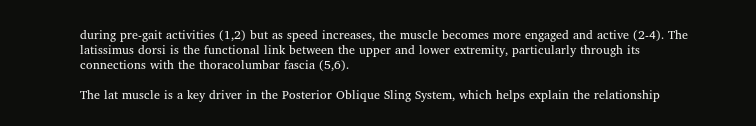during pre-gait activities (1,2) but as speed increases, the muscle becomes more engaged and active (2-4). The latissimus dorsi is the functional link between the upper and lower extremity, particularly through its connections with the thoracolumbar fascia (5,6).

The lat muscle is a key driver in the Posterior Oblique Sling System, which helps explain the relationship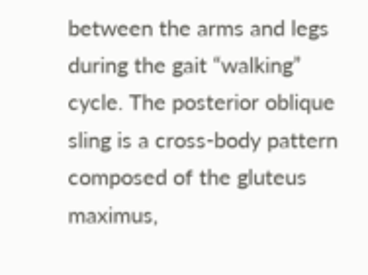between the arms and legs during the gait “walking” cycle. The posterior oblique sling is a cross-body pattern composed of the gluteus maximus,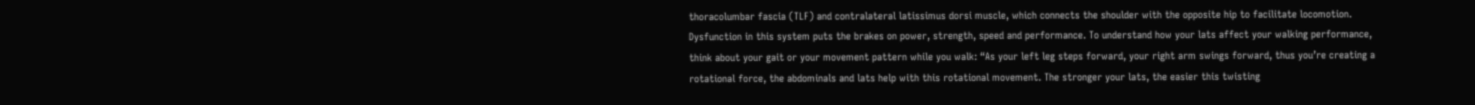thoracolumbar fascia (TLF) and contralateral latissimus dorsi muscle, which connects the shoulder with the opposite hip to facilitate locomotion. Dysfunction in this system puts the brakes on power, strength, speed and performance. To understand how your lats affect your walking performance, think about your gait or your movement pattern while you walk: “As your left leg steps forward, your right arm swings forward, thus you’re creating a rotational force, the abdominals and lats help with this rotational movement. The stronger your lats, the easier this twisting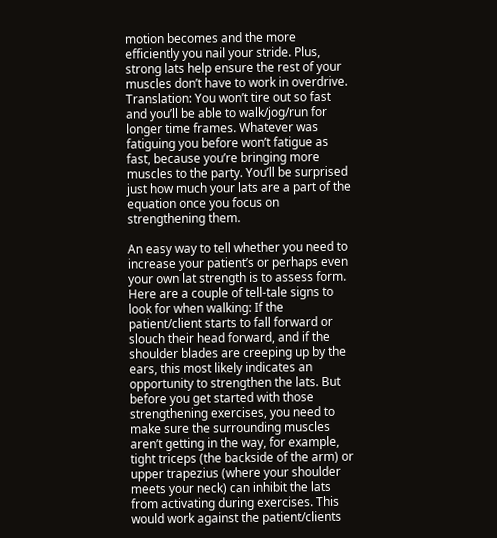motion becomes and the more efficiently you nail your stride. Plus, strong lats help ensure the rest of your muscles don’t have to work in overdrive. Translation: You won’t tire out so fast and you’ll be able to walk/jog/run for longer time frames. Whatever was fatiguing you before won’t fatigue as fast, because you’re bringing more muscles to the party. You’ll be surprised just how much your lats are a part of the equation once you focus on strengthening them.

An easy way to tell whether you need to increase your patient’s or perhaps even your own lat strength is to assess form. Here are a couple of tell-tale signs to look for when walking: If the patient/client starts to fall forward or slouch their head forward, and if the shoulder blades are creeping up by the ears, this most likely indicates an opportunity to strengthen the lats. But before you get started with those strengthening exercises, you need to make sure the surrounding muscles aren’t getting in the way, for example, tight triceps (the backside of the arm) or upper trapezius (where your shoulder meets your neck) can inhibit the lats from activating during exercises. This would work against the patient/clients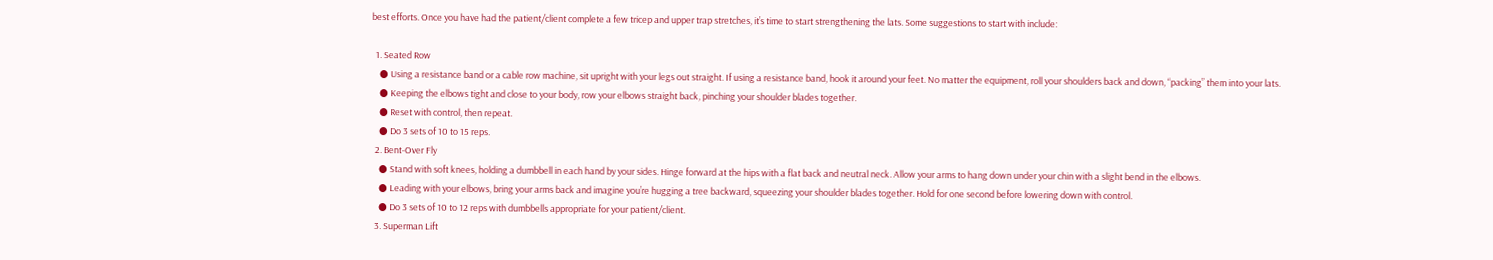best efforts. Once you have had the patient/client complete a few tricep and upper trap stretches, it’s time to start strengthening the lats. Some suggestions to start with include:

  1. Seated Row
    ● Using a resistance band or a cable row machine, sit upright with your legs out straight. If using a resistance band, hook it around your feet. No matter the equipment, roll your shoulders back and down, “packing” them into your lats.
    ● Keeping the elbows tight and close to your body, row your elbows straight back, pinching your shoulder blades together.
    ● Reset with control, then repeat.
    ● Do 3 sets of 10 to 15 reps.
  2. Bent-Over Fly
    ● Stand with soft knees, holding a dumbbell in each hand by your sides. Hinge forward at the hips with a flat back and neutral neck. Allow your arms to hang down under your chin with a slight bend in the elbows.
    ● Leading with your elbows, bring your arms back and imagine you’re hugging a tree backward, squeezing your shoulder blades together. Hold for one second before lowering down with control.
    ● Do 3 sets of 10 to 12 reps with dumbbells appropriate for your patient/client.
  3. Superman Lift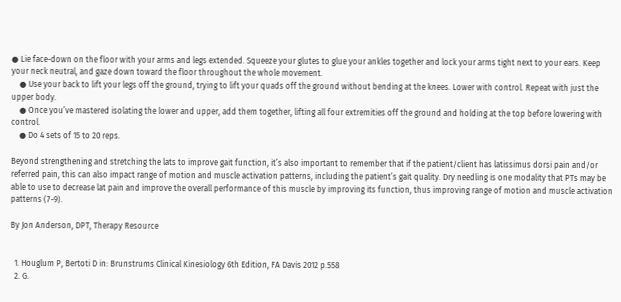● Lie face-down on the floor with your arms and legs extended. Squeeze your glutes to glue your ankles together and lock your arms tight next to your ears. Keep your neck neutral, and gaze down toward the floor throughout the whole movement.
    ● Use your back to lift your legs off the ground, trying to lift your quads off the ground without bending at the knees. Lower with control. Repeat with just the upper body.
    ● Once you’ve mastered isolating the lower and upper, add them together, lifting all four extremities off the ground and holding at the top before lowering with control.
    ● Do 4 sets of 15 to 20 reps.

Beyond strengthening and stretching the lats to improve gait function, it’s also important to remember that if the patient/client has latissimus dorsi pain and/or referred pain, this can also impact range of motion and muscle activation patterns, including the patient’s gait quality. Dry needling is one modality that PTs may be able to use to decrease lat pain and improve the overall performance of this muscle by improving its function, thus improving range of motion and muscle activation patterns (7-9).

By Jon Anderson, DPT, Therapy Resource


  1. Houglum P, Bertoti D in: Brunstrums Clinical Kinesiology 6th Edition, FA Davis 2012 p.558
  2. G.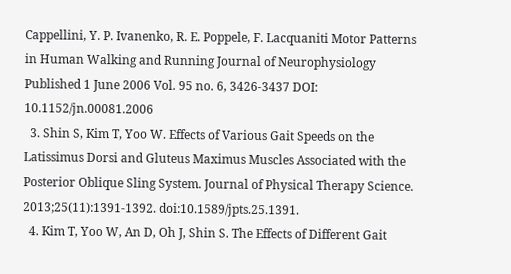Cappellini, Y. P. Ivanenko, R. E. Poppele, F. Lacquaniti Motor Patterns in Human Walking and Running Journal of Neurophysiology Published 1 June 2006 Vol. 95 no. 6, 3426-3437 DOI: 10.1152/jn.00081.2006
  3. Shin S, Kim T, Yoo W. Effects of Various Gait Speeds on the Latissimus Dorsi and Gluteus Maximus Muscles Associated with the Posterior Oblique Sling System. Journal of Physical Therapy Science. 2013;25(11):1391-1392. doi:10.1589/jpts.25.1391.
  4. Kim T, Yoo W, An D, Oh J, Shin S. The Effects of Different Gait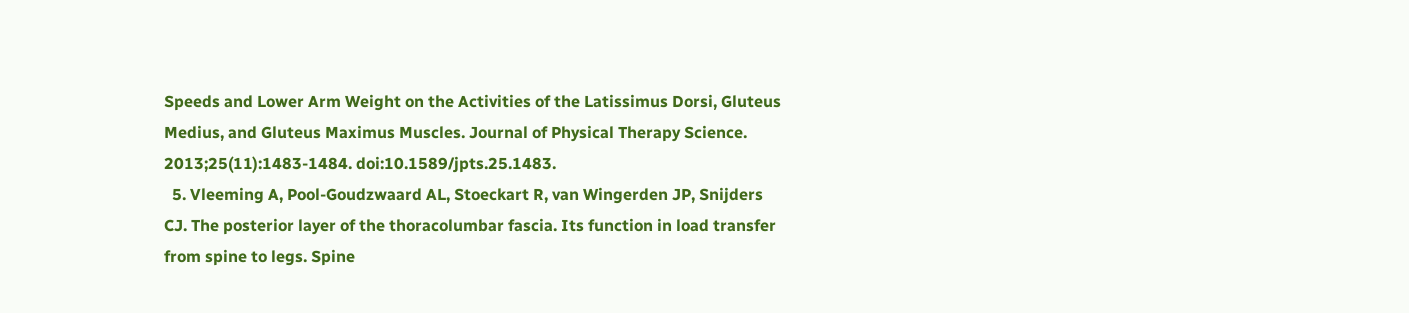Speeds and Lower Arm Weight on the Activities of the Latissimus Dorsi, Gluteus Medius, and Gluteus Maximus Muscles. Journal of Physical Therapy Science. 2013;25(11):1483-1484. doi:10.1589/jpts.25.1483.
  5. Vleeming A, Pool-Goudzwaard AL, Stoeckart R, van Wingerden JP, Snijders CJ. The posterior layer of the thoracolumbar fascia. Its function in load transfer from spine to legs. Spine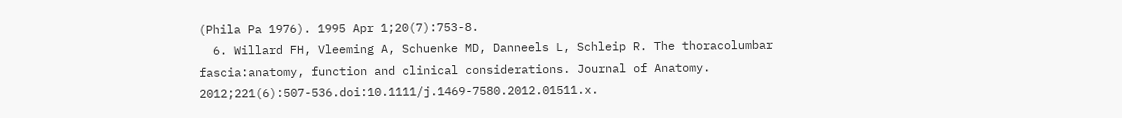(Phila Pa 1976). 1995 Apr 1;20(7):753-8.
  6. Willard FH, Vleeming A, Schuenke MD, Danneels L, Schleip R. The thoracolumbar fascia:anatomy, function and clinical considerations. Journal of Anatomy. 2012;221(6):507-536.doi:10.1111/j.1469-7580.2012.01511.x.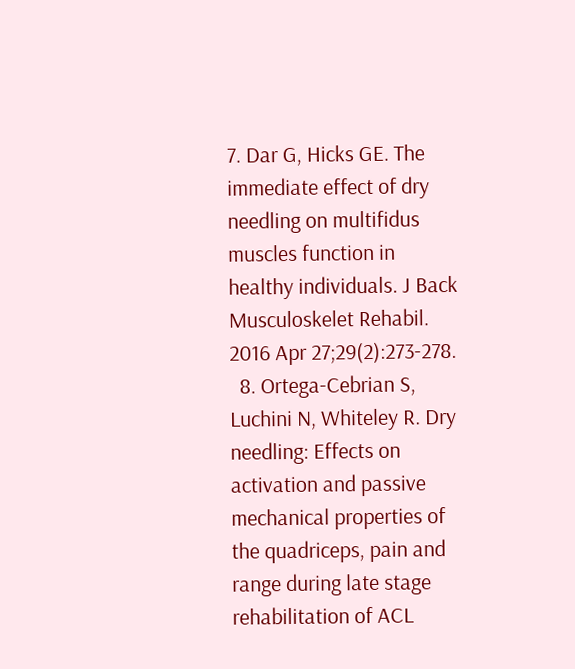7. Dar G, Hicks GE. The immediate effect of dry needling on multifidus muscles function in healthy individuals. J Back Musculoskelet Rehabil. 2016 Apr 27;29(2):273-278.
  8. Ortega-Cebrian S, Luchini N, Whiteley R. Dry needling: Effects on activation and passive mechanical properties of the quadriceps, pain and range during late stage rehabilitation of ACL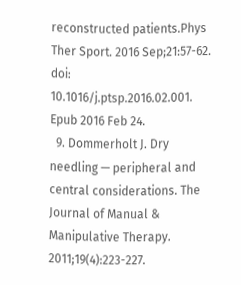reconstructed patients.Phys Ther Sport. 2016 Sep;21:57-62. doi: 10.1016/j.ptsp.2016.02.001. Epub 2016 Feb 24.
  9. Dommerholt J. Dry needling — peripheral and central considerations. The Journal of Manual & Manipulative Therapy. 2011;19(4):223-227.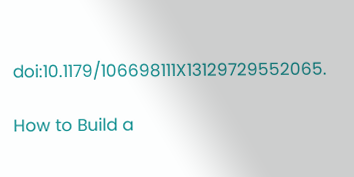doi:10.1179/106698111X13129729552065.

How to Build a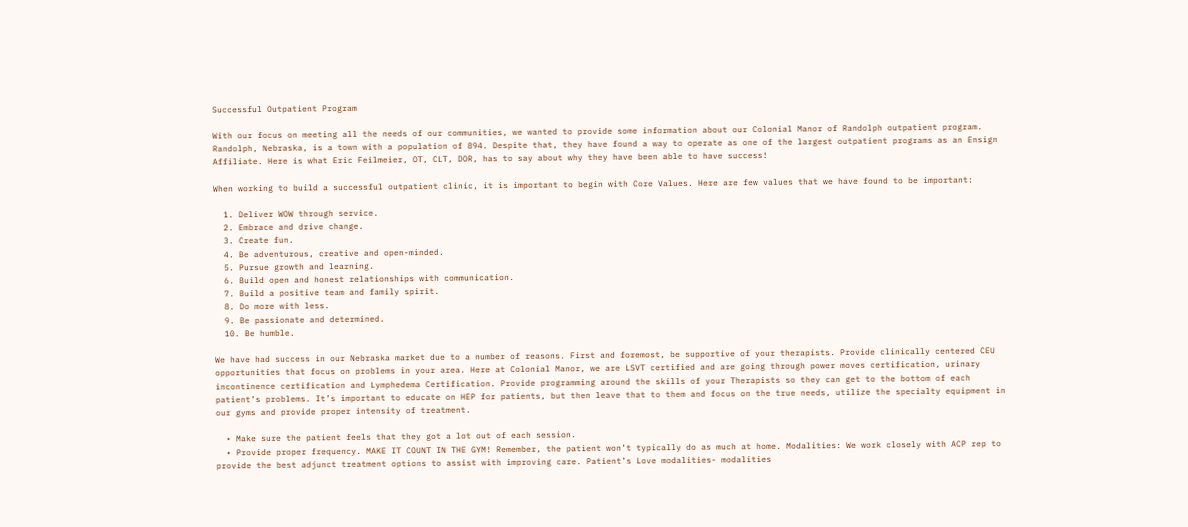Successful Outpatient Program

With our focus on meeting all the needs of our communities, we wanted to provide some information about our Colonial Manor of Randolph outpatient program. Randolph, Nebraska, is a town with a population of 894. Despite that, they have found a way to operate as one of the largest outpatient programs as an Ensign Affiliate. Here is what Eric Feilmeier, OT, CLT, DOR, has to say about why they have been able to have success!

When working to build a successful outpatient clinic, it is important to begin with Core Values. Here are few values that we have found to be important:

  1. Deliver WOW through service.
  2. Embrace and drive change.
  3. Create fun.
  4. Be adventurous, creative and open-minded.
  5. Pursue growth and learning.
  6. Build open and honest relationships with communication.
  7. Build a positive team and family spirit.
  8. Do more with less.
  9. Be passionate and determined.
  10. Be humble.

We have had success in our Nebraska market due to a number of reasons. First and foremost, be supportive of your therapists. Provide clinically centered CEU opportunities that focus on problems in your area. Here at Colonial Manor, we are LSVT certified and are going through power moves certification, urinary incontinence certification and Lymphedema Certification. Provide programming around the skills of your Therapists so they can get to the bottom of each patient’s problems. It’s important to educate on HEP for patients, but then leave that to them and focus on the true needs, utilize the specialty equipment in our gyms and provide proper intensity of treatment.

  • Make sure the patient feels that they got a lot out of each session.
  • Provide proper frequency. MAKE IT COUNT IN THE GYM! Remember, the patient won’t typically do as much at home. Modalities: We work closely with ACP rep to provide the best adjunct treatment options to assist with improving care. Patient’s Love modalities- modalities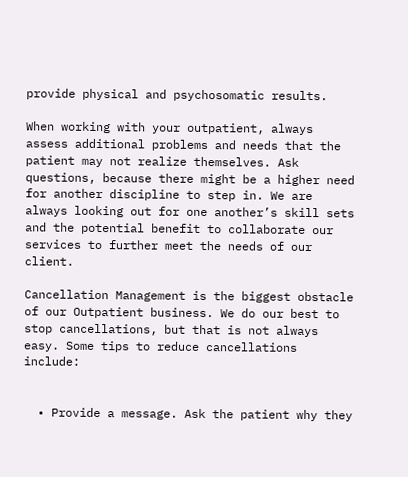provide physical and psychosomatic results.

When working with your outpatient, always assess additional problems and needs that the patient may not realize themselves. Ask questions, because there might be a higher need for another discipline to step in. We are always looking out for one another’s skill sets and the potential benefit to collaborate our services to further meet the needs of our client.

Cancellation Management is the biggest obstacle of our Outpatient business. We do our best to stop cancellations, but that is not always easy. Some tips to reduce cancellations include:


  • Provide a message. Ask the patient why they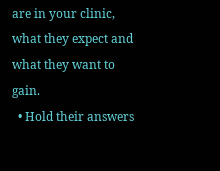are in your clinic, what they expect and what they want to gain.
  • Hold their answers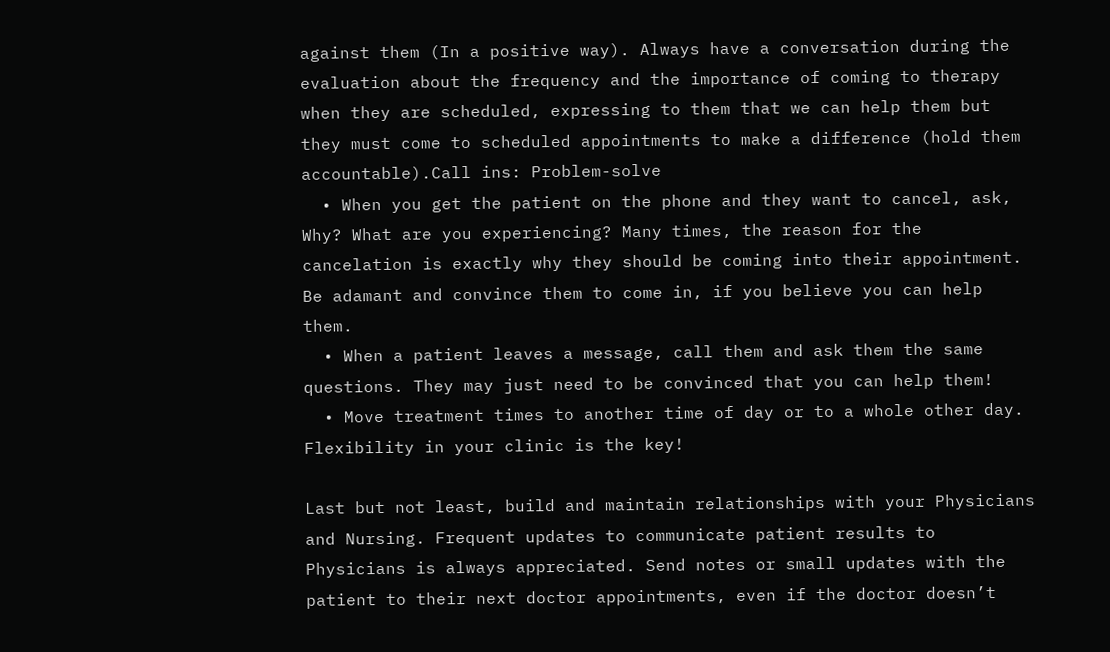against them (In a positive way). Always have a conversation during the evaluation about the frequency and the importance of coming to therapy when they are scheduled, expressing to them that we can help them but they must come to scheduled appointments to make a difference (hold them accountable).Call ins: Problem-solve
  • When you get the patient on the phone and they want to cancel, ask, Why? What are you experiencing? Many times, the reason for the cancelation is exactly why they should be coming into their appointment. Be adamant and convince them to come in, if you believe you can help them.
  • When a patient leaves a message, call them and ask them the same questions. They may just need to be convinced that you can help them!
  • Move treatment times to another time of day or to a whole other day. Flexibility in your clinic is the key!

Last but not least, build and maintain relationships with your Physicians and Nursing. Frequent updates to communicate patient results to Physicians is always appreciated. Send notes or small updates with the patient to their next doctor appointments, even if the doctor doesn’t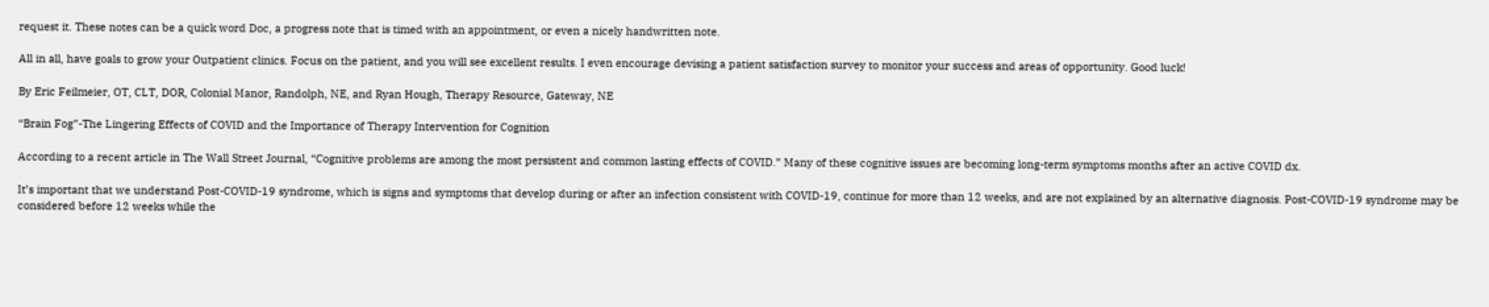request it. These notes can be a quick word Doc, a progress note that is timed with an appointment, or even a nicely handwritten note.

All in all, have goals to grow your Outpatient clinics. Focus on the patient, and you will see excellent results. I even encourage devising a patient satisfaction survey to monitor your success and areas of opportunity. Good luck!

By Eric Feilmeier, OT, CLT, DOR, Colonial Manor, Randolph, NE, and Ryan Hough, Therapy Resource, Gateway, NE

“Brain Fog”-The Lingering Effects of COVID and the Importance of Therapy Intervention for Cognition

According to a recent article in The Wall Street Journal, “Cognitive problems are among the most persistent and common lasting effects of COVID.” Many of these cognitive issues are becoming long-term symptoms months after an active COVID dx.

It’s important that we understand Post-COVID-19 syndrome, which is signs and symptoms that develop during or after an infection consistent with COVID-19, continue for more than 12 weeks, and are not explained by an alternative diagnosis. Post-COVID-19 syndrome may be considered before 12 weeks while the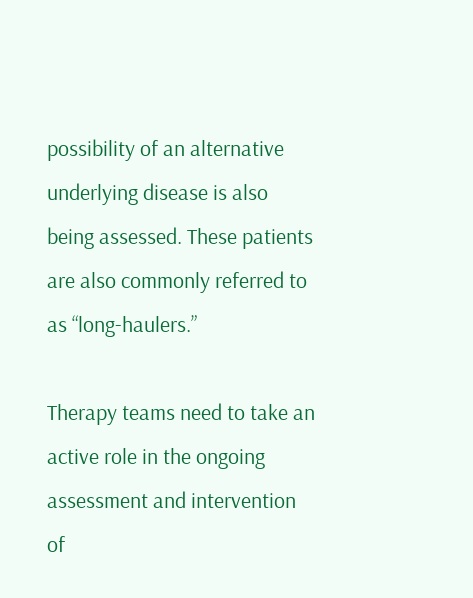possibility of an alternative underlying disease is also being assessed. These patients are also commonly referred to as “long-haulers.”

Therapy teams need to take an active role in the ongoing assessment and intervention of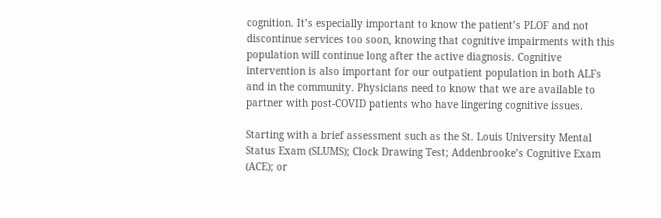cognition. It’s especially important to know the patient’s PLOF and not discontinue services too soon, knowing that cognitive impairments with this population will continue long after the active diagnosis. Cognitive intervention is also important for our outpatient population in both ALFs and in the community. Physicians need to know that we are available to partner with post-COVID patients who have lingering cognitive issues.

Starting with a brief assessment such as the St. Louis University Mental Status Exam (SLUMS); Clock Drawing Test; Addenbrooke’s Cognitive Exam (ACE); or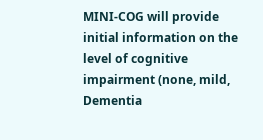MINI-COG will provide initial information on the level of cognitive impairment (none, mild, Dementia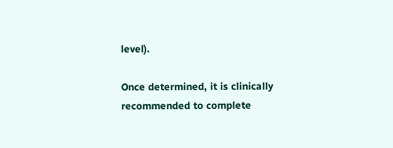level).

Once determined, it is clinically recommended to complete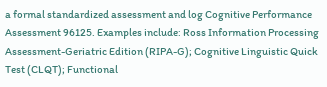a formal standardized assessment and log Cognitive Performance Assessment 96125. Examples include: Ross Information Processing Assessment-Geriatric Edition (RIPA-G); Cognitive Linguistic Quick Test (CLQT); Functional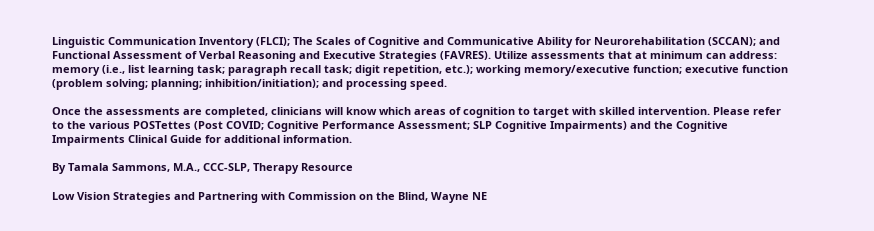Linguistic Communication Inventory (FLCI); The Scales of Cognitive and Communicative Ability for Neurorehabilitation (SCCAN); and Functional Assessment of Verbal Reasoning and Executive Strategies (FAVRES). Utilize assessments that at minimum can address: memory (i.e., list learning task; paragraph recall task; digit repetition, etc.); working memory/executive function; executive function (problem solving; planning; inhibition/initiation); and processing speed.

Once the assessments are completed, clinicians will know which areas of cognition to target with skilled intervention. Please refer to the various POSTettes (Post COVID; Cognitive Performance Assessment; SLP Cognitive Impairments) and the Cognitive Impairments Clinical Guide for additional information.

By Tamala Sammons, M.A., CCC-SLP, Therapy Resource

Low Vision Strategies and Partnering with Commission on the Blind, Wayne NE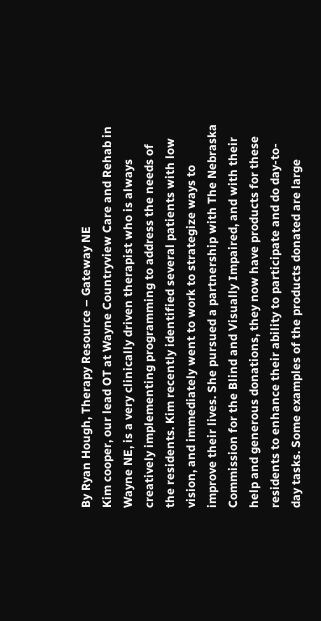By Ryan Hough, Therapy Resource – Gateway NE
Kim cooper, our lead OT at Wayne Countryview Care and Rehab in Wayne NE, is a very clinically driven therapist who is always creatively implementing programming to address the needs of the residents. Kim recently identified several patients with low vision, and immediately went to work to strategize ways to improve their lives. She pursued a partnership with The Nebraska Commission for the Blind and Visually Impaired, and with their help and generous donations, they now have products for these residents to enhance their ability to participate and do day-to-day tasks. Some examples of the products donated are large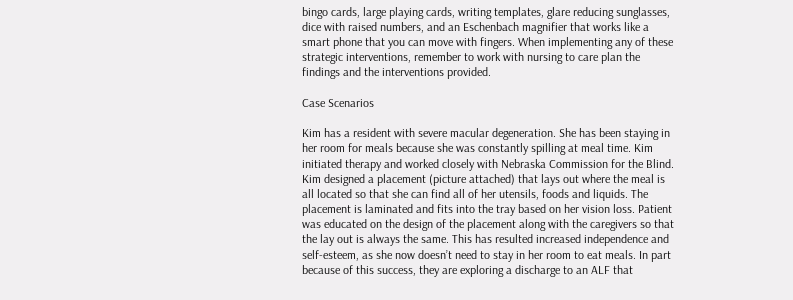bingo cards, large playing cards, writing templates, glare reducing sunglasses, dice with raised numbers, and an Eschenbach magnifier that works like a smart phone that you can move with fingers. When implementing any of these strategic interventions, remember to work with nursing to care plan the findings and the interventions provided.

Case Scenarios

Kim has a resident with severe macular degeneration. She has been staying in her room for meals because she was constantly spilling at meal time. Kim initiated therapy and worked closely with Nebraska Commission for the Blind. Kim designed a placement (picture attached) that lays out where the meal is all located so that she can find all of her utensils, foods and liquids. The placement is laminated and fits into the tray based on her vision loss. Patient was educated on the design of the placement along with the caregivers so that the lay out is always the same. This has resulted increased independence and self-esteem, as she now doesn’t need to stay in her room to eat meals. In part because of this success, they are exploring a discharge to an ALF that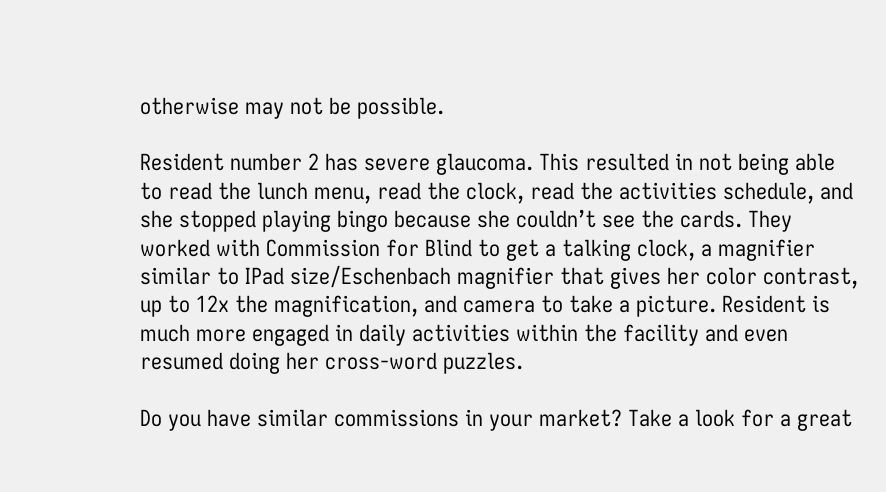otherwise may not be possible.

Resident number 2 has severe glaucoma. This resulted in not being able to read the lunch menu, read the clock, read the activities schedule, and she stopped playing bingo because she couldn’t see the cards. They worked with Commission for Blind to get a talking clock, a magnifier similar to IPad size/Eschenbach magnifier that gives her color contrast, up to 12x the magnification, and camera to take a picture. Resident is much more engaged in daily activities within the facility and even resumed doing her cross-word puzzles.

Do you have similar commissions in your market? Take a look for a great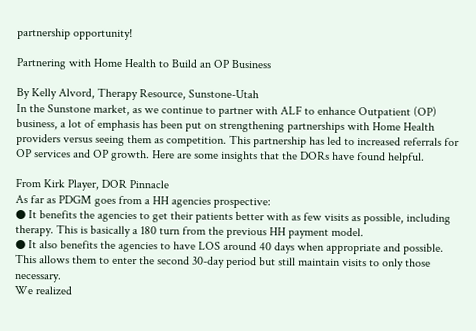partnership opportunity!

Partnering with Home Health to Build an OP Business

By Kelly Alvord, Therapy Resource, Sunstone-Utah
In the Sunstone market, as we continue to partner with ALF to enhance Outpatient (OP) business, a lot of emphasis has been put on strengthening partnerships with Home Health providers versus seeing them as competition. This partnership has led to increased referrals for OP services and OP growth. Here are some insights that the DORs have found helpful.

From Kirk Player, DOR Pinnacle
As far as PDGM goes from a HH agencies prospective:
● It benefits the agencies to get their patients better with as few visits as possible, including therapy. This is basically a 180 turn from the previous HH payment model.
● It also benefits the agencies to have LOS around 40 days when appropriate and possible. This allows them to enter the second 30-day period but still maintain visits to only those necessary.
We realized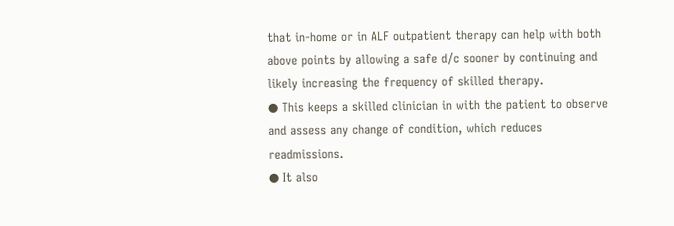that in-home or in ALF outpatient therapy can help with both above points by allowing a safe d/c sooner by continuing and likely increasing the frequency of skilled therapy.
● This keeps a skilled clinician in with the patient to observe and assess any change of condition, which reduces readmissions.
● It also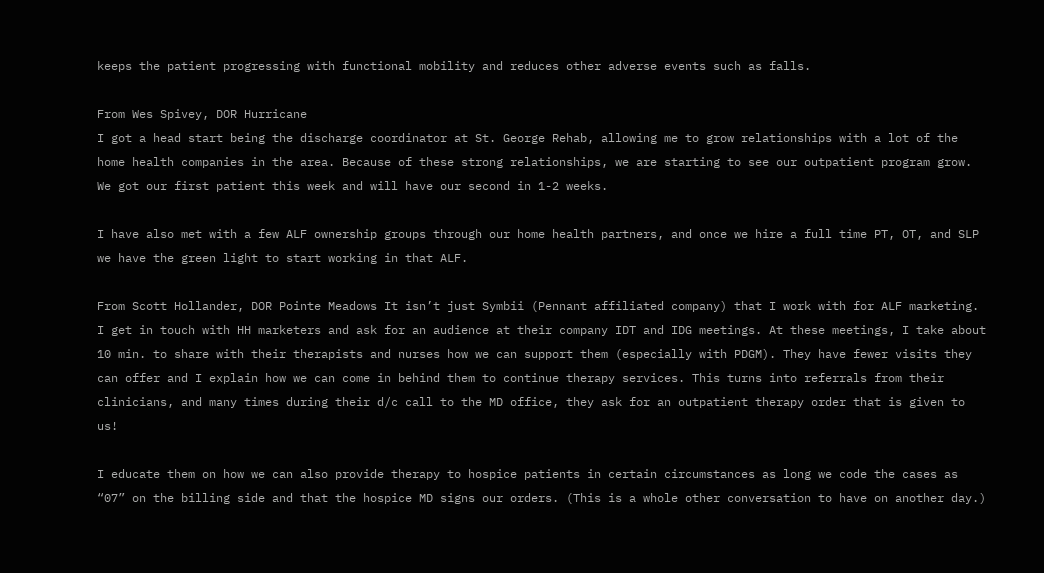keeps the patient progressing with functional mobility and reduces other adverse events such as falls.

From Wes Spivey, DOR Hurricane
I got a head start being the discharge coordinator at St. George Rehab, allowing me to grow relationships with a lot of the home health companies in the area. Because of these strong relationships, we are starting to see our outpatient program grow. We got our first patient this week and will have our second in 1-2 weeks.

I have also met with a few ALF ownership groups through our home health partners, and once we hire a full time PT, OT, and SLP we have the green light to start working in that ALF.

From Scott Hollander, DOR Pointe Meadows It isn’t just Symbii (Pennant affiliated company) that I work with for ALF marketing. I get in touch with HH marketers and ask for an audience at their company IDT and IDG meetings. At these meetings, I take about 10 min. to share with their therapists and nurses how we can support them (especially with PDGM). They have fewer visits they can offer and I explain how we can come in behind them to continue therapy services. This turns into referrals from their clinicians, and many times during their d/c call to the MD office, they ask for an outpatient therapy order that is given to us!

I educate them on how we can also provide therapy to hospice patients in certain circumstances as long we code the cases as “07” on the billing side and that the hospice MD signs our orders. (This is a whole other conversation to have on another day.)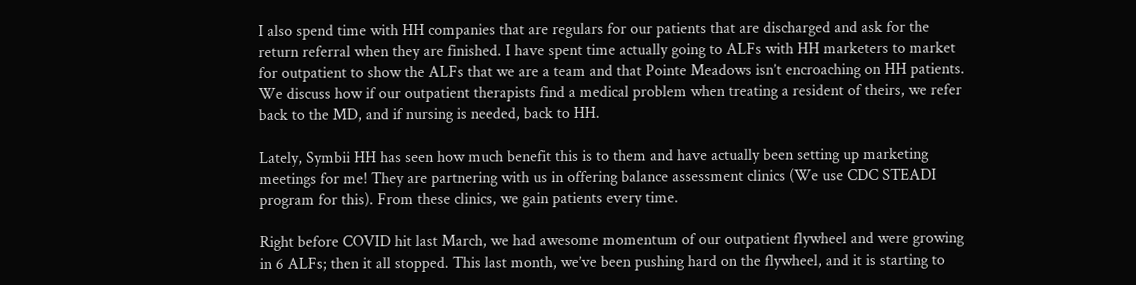I also spend time with HH companies that are regulars for our patients that are discharged and ask for the return referral when they are finished. I have spent time actually going to ALFs with HH marketers to market for outpatient to show the ALFs that we are a team and that Pointe Meadows isn’t encroaching on HH patients. We discuss how if our outpatient therapists find a medical problem when treating a resident of theirs, we refer back to the MD, and if nursing is needed, back to HH.

Lately, Symbii HH has seen how much benefit this is to them and have actually been setting up marketing meetings for me! They are partnering with us in offering balance assessment clinics (We use CDC STEADI program for this). From these clinics, we gain patients every time.

Right before COVID hit last March, we had awesome momentum of our outpatient flywheel and were growing in 6 ALFs; then it all stopped. This last month, we’ve been pushing hard on the flywheel, and it is starting to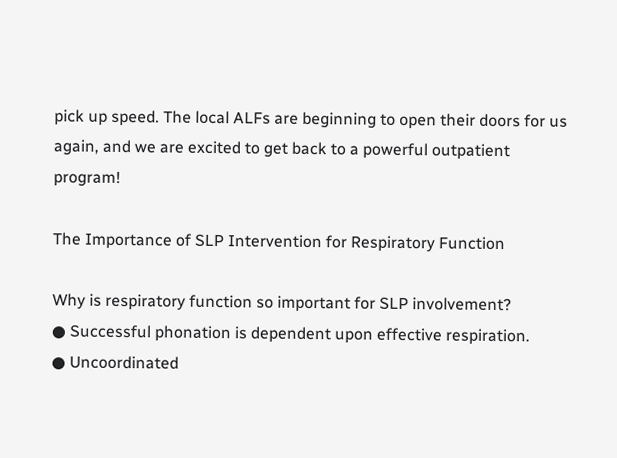pick up speed. The local ALFs are beginning to open their doors for us again, and we are excited to get back to a powerful outpatient program!

The Importance of SLP Intervention for Respiratory Function

Why is respiratory function so important for SLP involvement?
● Successful phonation is dependent upon effective respiration.
● Uncoordinated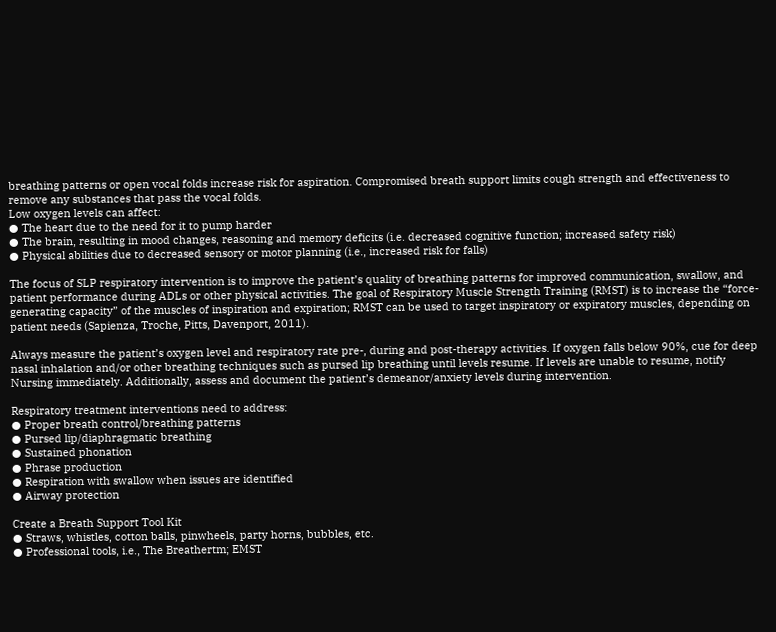breathing patterns or open vocal folds increase risk for aspiration. Compromised breath support limits cough strength and effectiveness to remove any substances that pass the vocal folds.
Low oxygen levels can affect:
● The heart due to the need for it to pump harder
● The brain, resulting in mood changes, reasoning and memory deficits (i.e. decreased cognitive function; increased safety risk)
● Physical abilities due to decreased sensory or motor planning (i.e., increased risk for falls)

The focus of SLP respiratory intervention is to improve the patient’s quality of breathing patterns for improved communication, swallow, and patient performance during ADLs or other physical activities. The goal of Respiratory Muscle Strength Training (RMST) is to increase the “force-generating capacity” of the muscles of inspiration and expiration; RMST can be used to target inspiratory or expiratory muscles, depending on patient needs (Sapienza, Troche, Pitts, Davenport, 2011).

Always measure the patient’s oxygen level and respiratory rate pre-, during and post-therapy activities. If oxygen falls below 90%, cue for deep nasal inhalation and/or other breathing techniques such as pursed lip breathing until levels resume. If levels are unable to resume, notify Nursing immediately. Additionally, assess and document the patient’s demeanor/anxiety levels during intervention.

Respiratory treatment interventions need to address:
● Proper breath control/breathing patterns
● Pursed lip/diaphragmatic breathing
● Sustained phonation
● Phrase production
● Respiration with swallow when issues are identified
● Airway protection

Create a Breath Support Tool Kit
● Straws, whistles, cotton balls, pinwheels, party horns, bubbles, etc.
● Professional tools, i.e., The Breathertm; EMST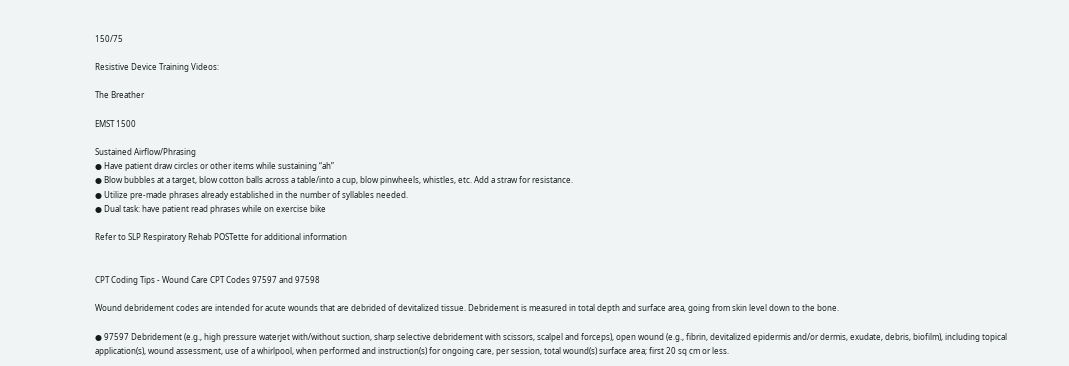150/75

Resistive Device Training Videos:

The Breather

EMST 1500

Sustained Airflow/Phrasing
● Have patient draw circles or other items while sustaining “ah”
● Blow bubbles at a target, blow cotton balls across a table/into a cup, blow pinwheels, whistles, etc. Add a straw for resistance.
● Utilize pre-made phrases already established in the number of syllables needed.
● Dual task: have patient read phrases while on exercise bike

Refer to SLP Respiratory Rehab POSTette for additional information


CPT Coding Tips - Wound Care CPT Codes 97597 and 97598

Wound debridement codes are intended for acute wounds that are debrided of devitalized tissue. Debridement is measured in total depth and surface area, going from skin level down to the bone.

● 97597 Debridement (e.g., high pressure waterjet with/without suction, sharp selective debridement with scissors, scalpel and forceps), open wound (e.g., fibrin, devitalized epidermis and/or dermis, exudate, debris, biofilm), including topical application(s), wound assessment, use of a whirlpool, when performed and instruction(s) for ongoing care, per session, total wound(s) surface area; first 20 sq cm or less.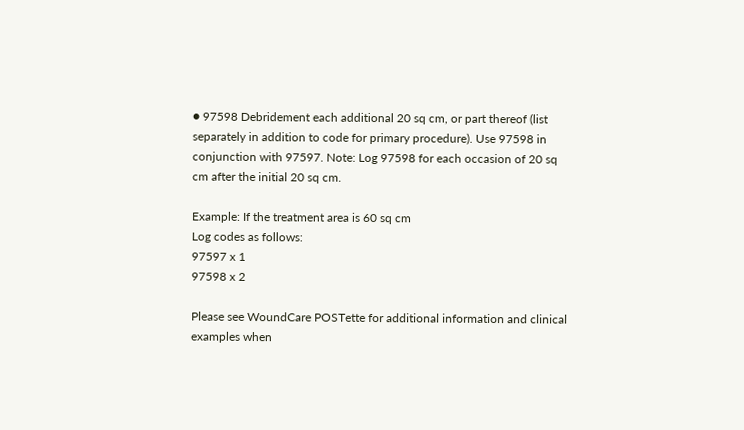● 97598 Debridement each additional 20 sq cm, or part thereof (list separately in addition to code for primary procedure). Use 97598 in conjunction with 97597. Note: Log 97598 for each occasion of 20 sq cm after the initial 20 sq cm.

Example: If the treatment area is 60 sq cm
Log codes as follows:
97597 x 1
97598 x 2

Please see WoundCare POSTette for additional information and clinical examples when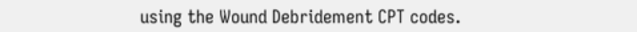using the Wound Debridement CPT codes.